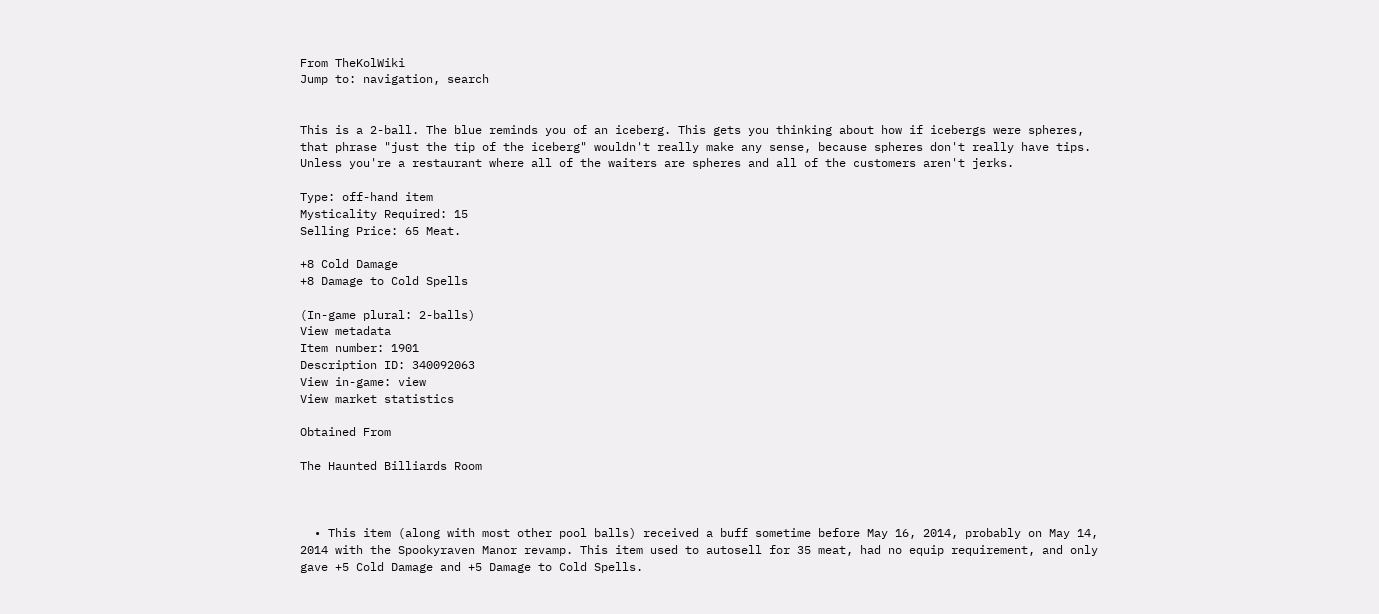From TheKolWiki
Jump to: navigation, search


This is a 2-ball. The blue reminds you of an iceberg. This gets you thinking about how if icebergs were spheres, that phrase "just the tip of the iceberg" wouldn't really make any sense, because spheres don't really have tips. Unless you're a restaurant where all of the waiters are spheres and all of the customers aren't jerks.

Type: off-hand item
Mysticality Required: 15
Selling Price: 65 Meat.

+8 Cold Damage
+8 Damage to Cold Spells

(In-game plural: 2-balls)
View metadata
Item number: 1901
Description ID: 340092063
View in-game: view
View market statistics

Obtained From

The Haunted Billiards Room



  • This item (along with most other pool balls) received a buff sometime before May 16, 2014, probably on May 14, 2014 with the Spookyraven Manor revamp. This item used to autosell for 35 meat, had no equip requirement, and only gave +5 Cold Damage and +5 Damage to Cold Spells.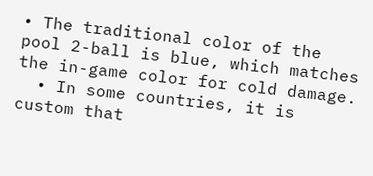• The traditional color of the pool 2-ball is blue, which matches the in-game color for cold damage.
  • In some countries, it is custom that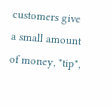customers give a small amount of money, "tip",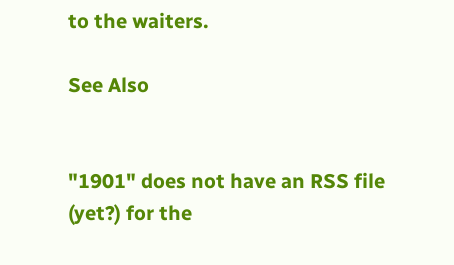to the waiters.

See Also


"1901" does not have an RSS file (yet?) for the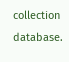collection database.